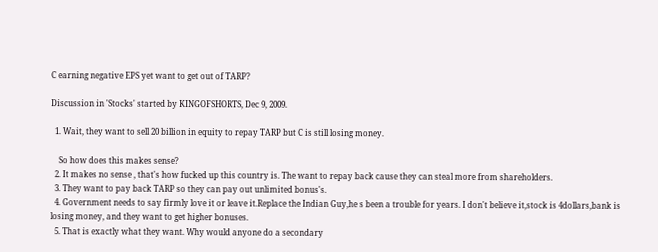C earning negative EPS yet want to get out of TARP?

Discussion in 'Stocks' started by KINGOFSHORTS, Dec 9, 2009.

  1. Wait, they want to sell 20 billion in equity to repay TARP but C is still losing money.

    So how does this makes sense?
  2. It makes no sense , that's how fucked up this country is. The want to repay back cause they can steal more from shareholders.
  3. They want to pay back TARP so they can pay out unlimited bonus's.
  4. Government needs to say firmly love it or leave it.Replace the Indian Guy,he s been a trouble for years. I don't believe it,stock is 4dollars,bank is losing money, and they want to get higher bonuses.
  5. That is exactly what they want. Why would anyone do a secondary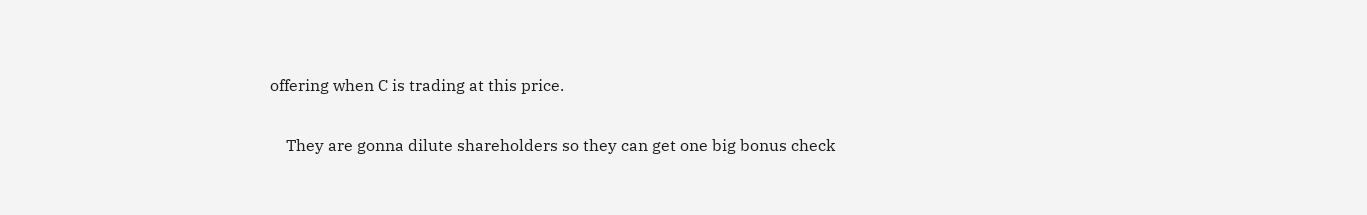offering when C is trading at this price.

    They are gonna dilute shareholders so they can get one big bonus check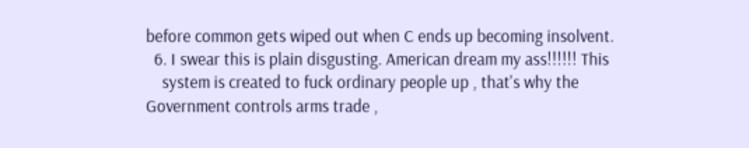before common gets wiped out when C ends up becoming insolvent.
  6. I swear this is plain disgusting. American dream my ass!!!!!! This
    system is created to fuck ordinary people up , that's why the Government controls arms trade ,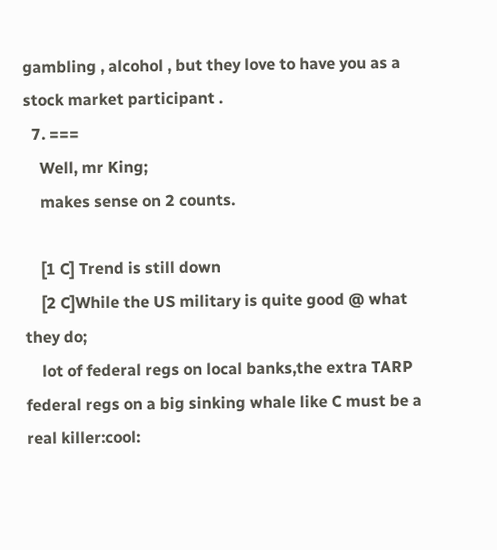gambling , alcohol , but they love to have you as a stock market participant .
  7. ===
    Well, mr King;
    makes sense on 2 counts.

    [1 C] Trend is still down
    [2 C]While the US military is quite good @ what they do;
    lot of federal regs on local banks,the extra TARP federal regs on a big sinking whale like C must be a real killer:cool: